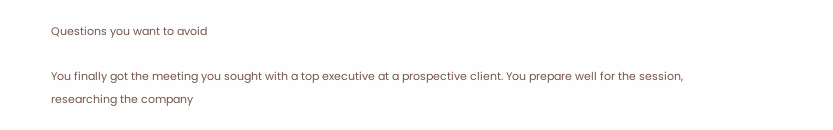Questions you want to avoid

You finally got the meeting you sought with a top executive at a prospective client. You prepare well for the session, researching the company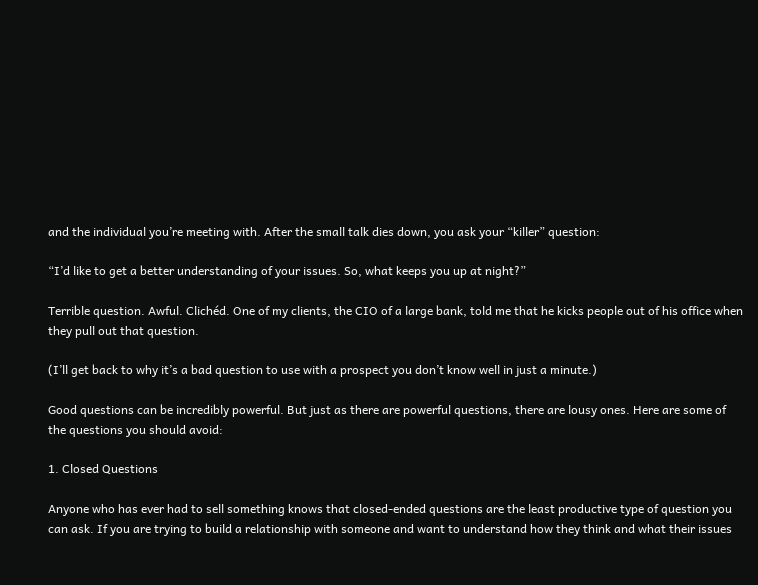and the individual you’re meeting with. After the small talk dies down, you ask your “killer” question:

“I’d like to get a better understanding of your issues. So, what keeps you up at night?”

Terrible question. Awful. Clichéd. One of my clients, the CIO of a large bank, told me that he kicks people out of his office when they pull out that question.

(I’ll get back to why it’s a bad question to use with a prospect you don’t know well in just a minute.)

Good questions can be incredibly powerful. But just as there are powerful questions, there are lousy ones. Here are some of the questions you should avoid:

1. Closed Questions

Anyone who has ever had to sell something knows that closed-ended questions are the least productive type of question you can ask. If you are trying to build a relationship with someone and want to understand how they think and what their issues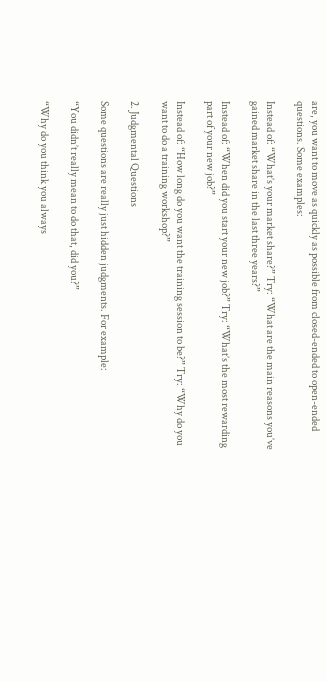are, you want to move as quickly as possible from closed-ended to open-ended questions. Some examples:

Instead of: “What’s your market share?” Try: “What are the main reasons you’ve gained market share in the last three years?”

Instead of: “When did you start your new job?” Try: “What’s the most rewarding part of your new job?”

Instead of: “How long do you want the training session to be?” Try: “Why do you want to do a training workshop?”

2. Judgmental Questions

Some questions are really just hidden judgments. For example:

“You didn’t really mean to do that, did you?”

“Why do you think you always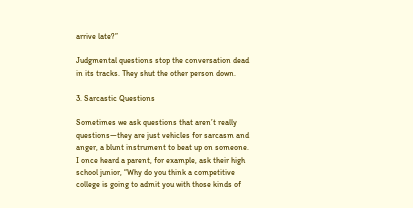arrive late?”

Judgmental questions stop the conversation dead in its tracks. They shut the other person down.

3. Sarcastic Questions

Sometimes we ask questions that aren’t really questions—they are just vehicles for sarcasm and anger, a blunt instrument to beat up on someone. I once heard a parent, for example, ask their high school junior, “Why do you think a competitive college is going to admit you with those kinds of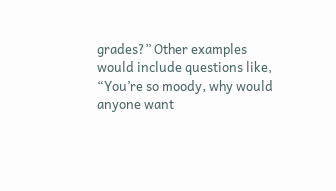grades?” Other examples would include questions like, “You’re so moody, why would anyone want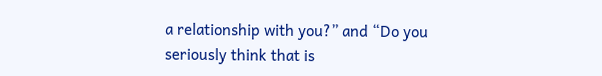a relationship with you?” and “Do you seriously think that is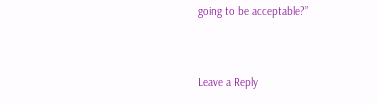going to be acceptable?”


Leave a Reply